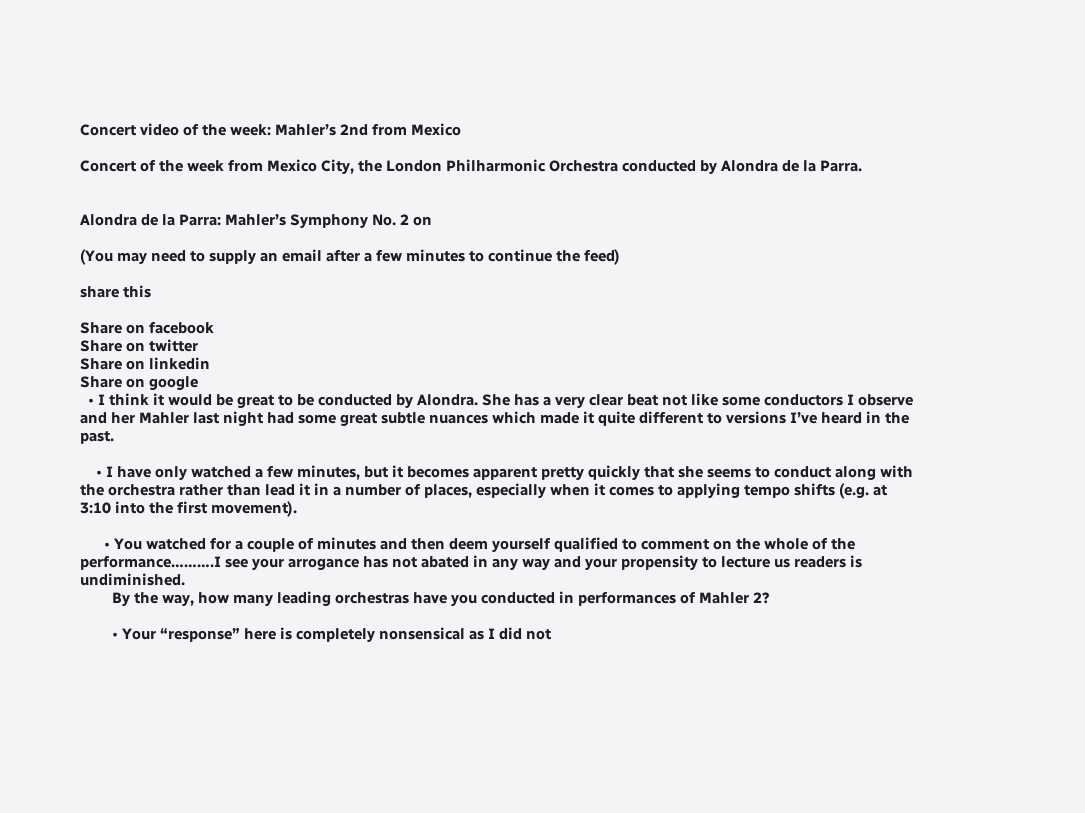Concert video of the week: Mahler’s 2nd from Mexico

Concert of the week from Mexico City, the London Philharmonic Orchestra conducted by Alondra de la Parra.


Alondra de la Parra: Mahler’s Symphony No. 2 on

(You may need to supply an email after a few minutes to continue the feed)

share this

Share on facebook
Share on twitter
Share on linkedin
Share on google
  • I think it would be great to be conducted by Alondra. She has a very clear beat not like some conductors I observe and her Mahler last night had some great subtle nuances which made it quite different to versions I’ve heard in the past.

    • I have only watched a few minutes, but it becomes apparent pretty quickly that she seems to conduct along with the orchestra rather than lead it in a number of places, especially when it comes to applying tempo shifts (e.g. at 3:10 into the first movement).

      • You watched for a couple of minutes and then deem yourself qualified to comment on the whole of the performance……….I see your arrogance has not abated in any way and your propensity to lecture us readers is undiminished.
        By the way, how many leading orchestras have you conducted in performances of Mahler 2?

        • Your “response” here is completely nonsensical as I did not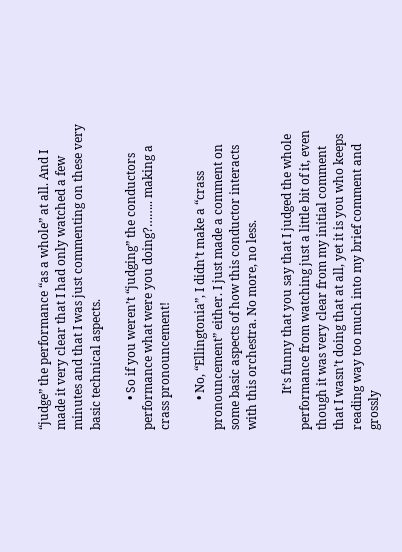“judge” the performance “as a whole” at all. And I made it very clear that I had only watched a few minutes and that I was just commenting on these very basic technical aspects.

          • So if you weren’t “judging” the conductors performance what were you doing?…….. making a crass pronouncement!

          • No, “Ellingtonia”, I didn’t make a “crass pronouncement” either. I just made a comment on some basic aspects of how this conductor interacts with this orchestra. No more, no less.

            It’s funny that you say that I judged the whole performance from watching just a little bit of it, even though it was very clear from my initial comment that I wasn’t doing that at all, yet it is you who keeps reading way too much into my brief comment and grossly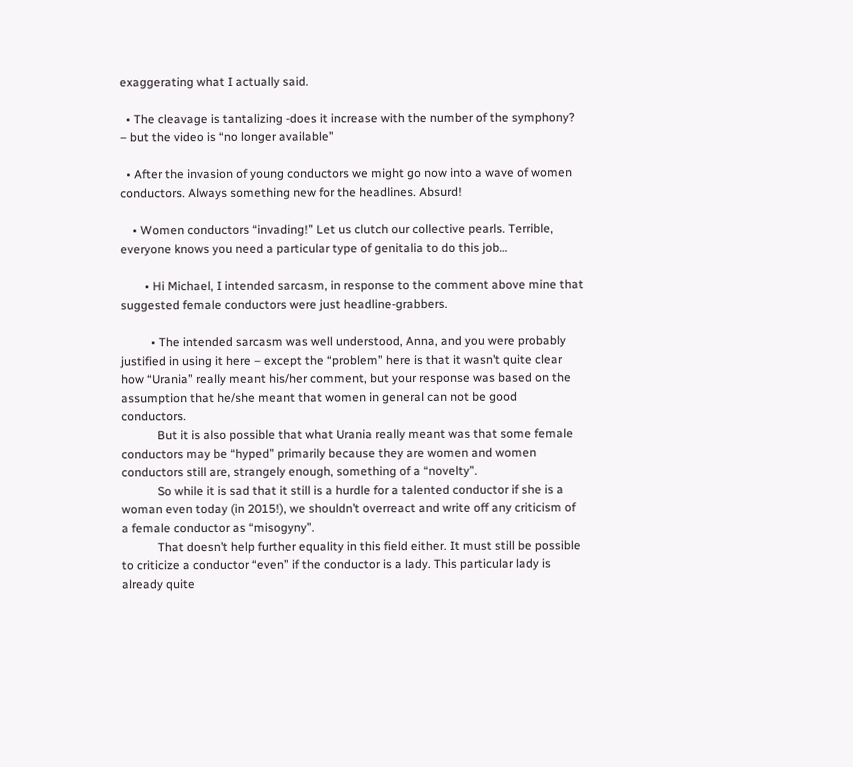exaggerating what I actually said.

  • The cleavage is tantalizing -does it increase with the number of the symphony? – but the video is “no longer available”

  • After the invasion of young conductors we might go now into a wave of women conductors. Always something new for the headlines. Absurd!

    • Women conductors “invading!” Let us clutch our collective pearls. Terrible, everyone knows you need a particular type of genitalia to do this job…

        • Hi Michael, I intended sarcasm, in response to the comment above mine that suggested female conductors were just headline-grabbers.

          • The intended sarcasm was well understood, Anna, and you were probably justified in using it here – except the “problem” here is that it wasn’t quite clear how “Urania” really meant his/her comment, but your response was based on the assumption that he/she meant that women in general can not be good conductors.
            But it is also possible that what Urania really meant was that some female conductors may be “hyped” primarily because they are women and women conductors still are, strangely enough, something of a “novelty”.
            So while it is sad that it still is a hurdle for a talented conductor if she is a woman even today (in 2015!), we shouldn’t overreact and write off any criticism of a female conductor as “misogyny”.
            That doesn’t help further equality in this field either. It must still be possible to criticize a conductor “even” if the conductor is a lady. This particular lady is already quite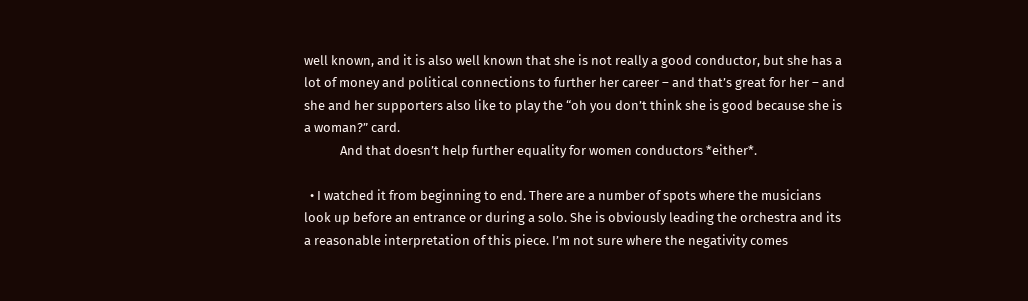well known, and it is also well known that she is not really a good conductor, but she has a lot of money and political connections to further her career – and that’s great for her – and she and her supporters also like to play the “oh you don’t think she is good because she is a woman?” card.
            And that doesn’t help further equality for women conductors *either*.

  • I watched it from beginning to end. There are a number of spots where the musicians look up before an entrance or during a solo. She is obviously leading the orchestra and its a reasonable interpretation of this piece. I’m not sure where the negativity comes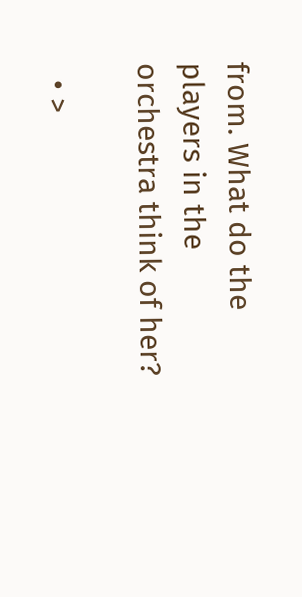from. What do the players in the orchestra think of her?

  • >